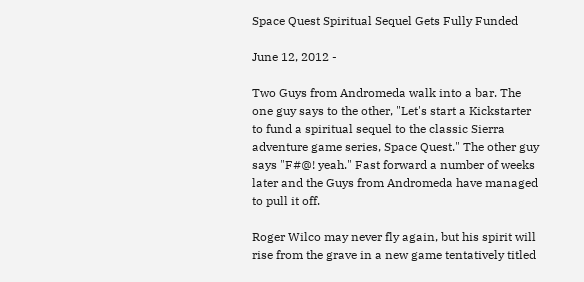Space Quest Spiritual Sequel Gets Fully Funded

June 12, 2012 -

Two Guys from Andromeda walk into a bar. The one guy says to the other, "Let's start a Kickstarter to fund a spiritual sequel to the classic Sierra adventure game series, Space Quest." The other guy says "F#@! yeah." Fast forward a number of weeks later and the Guys from Andromeda have managed to pull it off.

Roger Wilco may never fly again, but his spirit will rise from the grave in a new game tentatively titled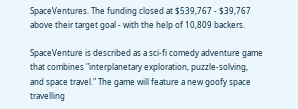SpaceVentures. The funding closed at $539,767 - $39,767 above their target goal - with the help of 10,809 backers.

SpaceVenture is described as a sci-fi comedy adventure game that combines "interplanetary exploration, puzzle-solving, and space travel." The game will feature a new goofy space travelling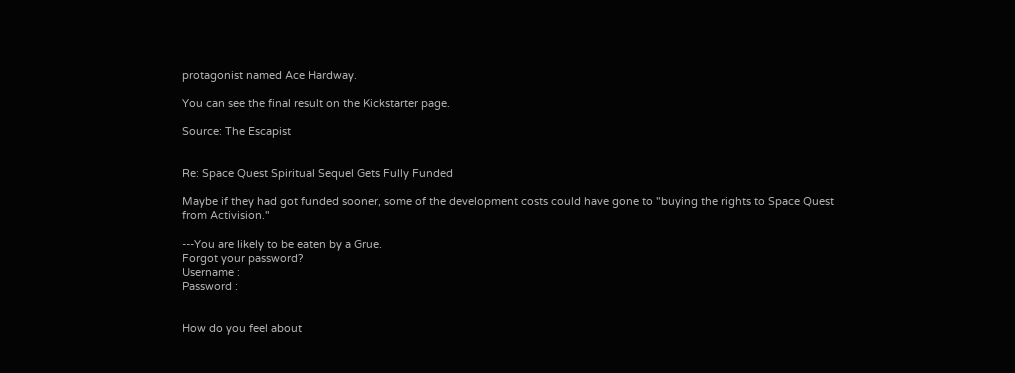protagonist named Ace Hardway.

You can see the final result on the Kickstarter page.

Source: The Escapist


Re: Space Quest Spiritual Sequel Gets Fully Funded

Maybe if they had got funded sooner, some of the development costs could have gone to "buying the rights to Space Quest from Activision."

---You are likely to be eaten by a Grue.
Forgot your password?
Username :
Password :


How do you feel about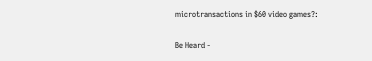microtransactions in $60 video games?:

Be Heard -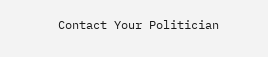Contact Your Politician